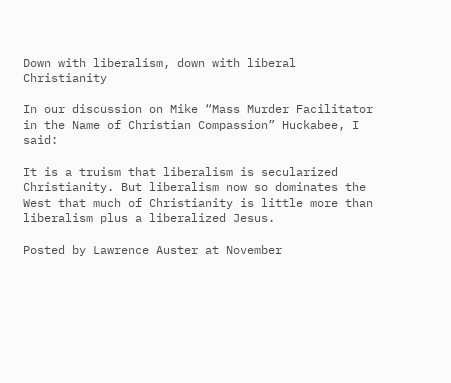Down with liberalism, down with liberal Christianity

In our discussion on Mike “Mass Murder Facilitator in the Name of Christian Compassion” Huckabee, I said:

It is a truism that liberalism is secularized Christianity. But liberalism now so dominates the West that much of Christianity is little more than liberalism plus a liberalized Jesus.

Posted by Lawrence Auster at November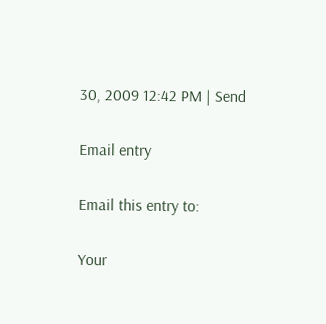30, 2009 12:42 PM | Send

Email entry

Email this entry to:

Your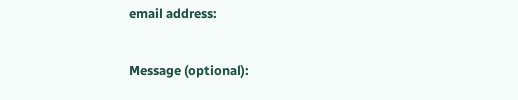email address:

Message (optional):